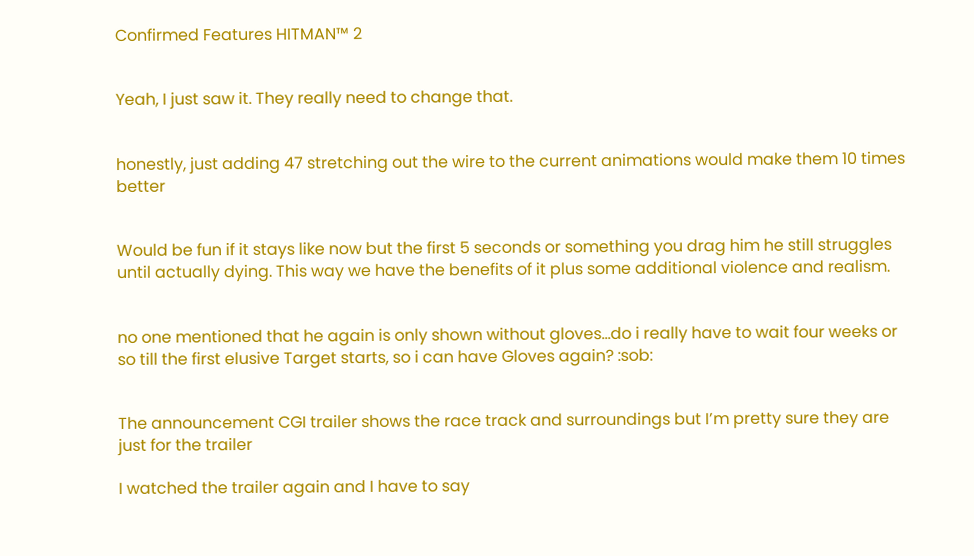Confirmed Features HITMAN™ 2


Yeah, I just saw it. They really need to change that.


honestly, just adding 47 stretching out the wire to the current animations would make them 10 times better


Would be fun if it stays like now but the first 5 seconds or something you drag him he still struggles until actually dying. This way we have the benefits of it plus some additional violence and realism.


no one mentioned that he again is only shown without gloves…do i really have to wait four weeks or so till the first elusive Target starts, so i can have Gloves again? :sob:


The announcement CGI trailer shows the race track and surroundings but I’m pretty sure they are just for the trailer

I watched the trailer again and I have to say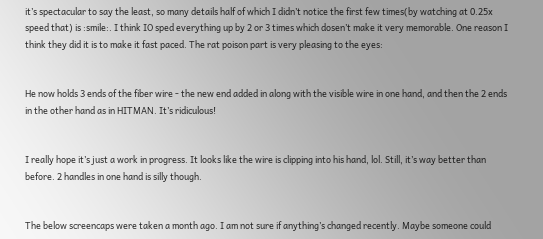it’s spectacular to say the least, so many details half of which I didn’t notice the first few times(by watching at 0.25x speed that) is :smile:. I think IO sped everything up by 2 or 3 times which dosen’t make it very memorable. One reason I think they did it is to make it fast paced. The rat poison part is very pleasing to the eyes:


He now holds 3 ends of the fiber wire - the new end added in along with the visible wire in one hand, and then the 2 ends in the other hand as in HITMAN. It’s ridiculous!


I really hope it’s just a work in progress. It looks like the wire is clipping into his hand, lol. Still, it’s way better than before. 2 handles in one hand is silly though.


The below screencaps were taken a month ago. I am not sure if anything’s changed recently. Maybe someone could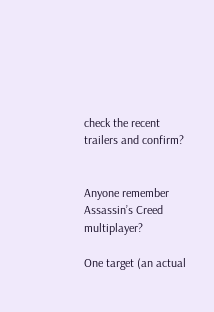check the recent trailers and confirm?


Anyone remember Assassin’s Creed multiplayer?

One target (an actual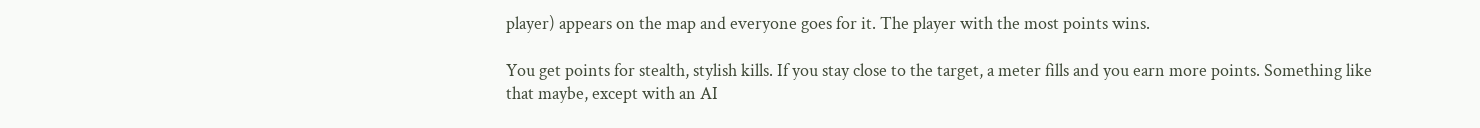player) appears on the map and everyone goes for it. The player with the most points wins.

You get points for stealth, stylish kills. If you stay close to the target, a meter fills and you earn more points. Something like that maybe, except with an AI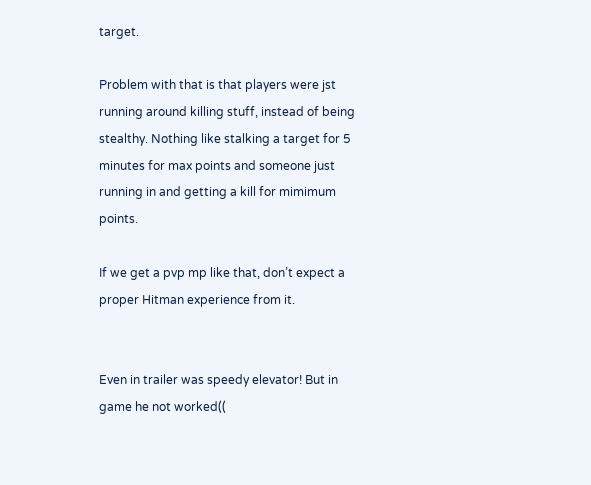target.

Problem with that is that players were jst running around killing stuff, instead of being stealthy. Nothing like stalking a target for 5 minutes for max points and someone just running in and getting a kill for mimimum points.

If we get a pvp mp like that, don’t expect a proper Hitman experience from it.


Even in trailer was speedy elevator! But in game he not worked((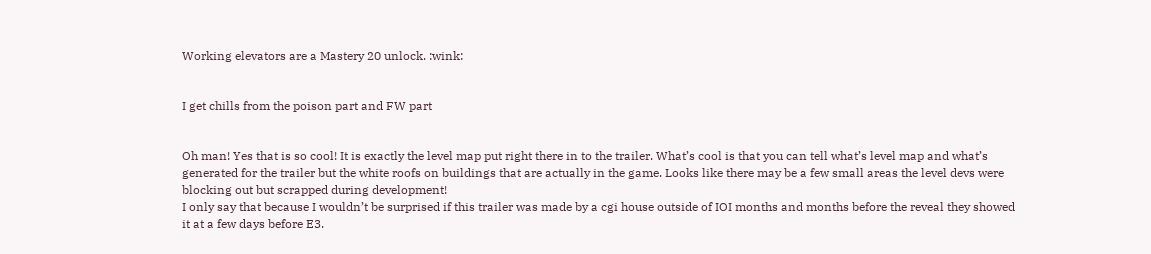Working elevators are a Mastery 20 unlock. :wink:


I get chills from the poison part and FW part


Oh man! Yes that is so cool! It is exactly the level map put right there in to the trailer. What’s cool is that you can tell what’s level map and what’s generated for the trailer but the white roofs on buildings that are actually in the game. Looks like there may be a few small areas the level devs were blocking out but scrapped during development!
I only say that because I wouldn’t be surprised if this trailer was made by a cgi house outside of IOI months and months before the reveal they showed it at a few days before E3.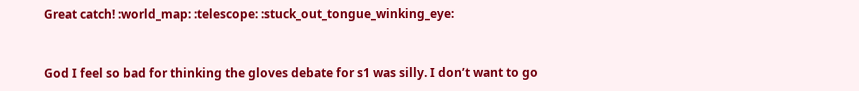Great catch! :world_map: :telescope: :stuck_out_tongue_winking_eye:


God I feel so bad for thinking the gloves debate for s1 was silly. I don’t want to go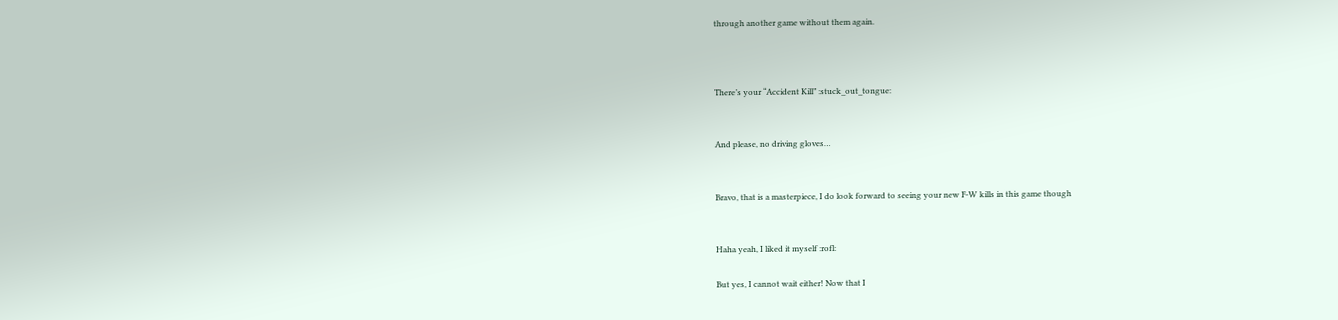through another game without them again.



There’s your “Accident Kill” :stuck_out_tongue:


And please, no driving gloves…


Bravo, that is a masterpiece, I do look forward to seeing your new F-W kills in this game though


Haha yeah, I liked it myself :rofl:

But yes, I cannot wait either! Now that I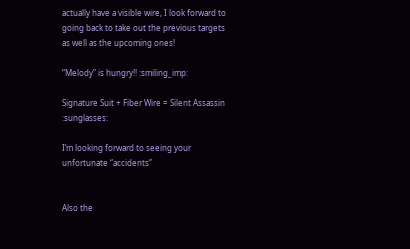actually have a visible wire, I look forward to going back to take out the previous targets as well as the upcoming ones!

“Melody” is hungry!! :smiling_imp:

Signature Suit + Fiber Wire = Silent Assassin :sunglasses:

I’m looking forward to seeing your unfortunate “accidents”


Also the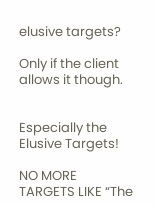elusive targets?

Only if the client allows it though.


Especially the Elusive Targets!

NO MORE TARGETS LIKE “The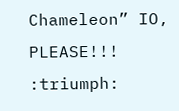Chameleon” IO, PLEASE!!! :triumph: